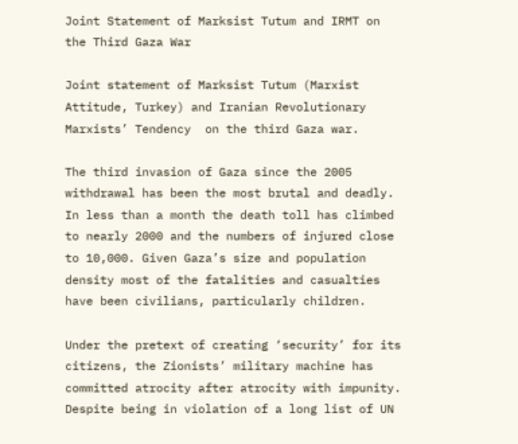Joint Statement of Marksist Tutum and IRMT on the Third Gaza War

Joint statement of Marksist Tutum (Marxist Attitude, Turkey) and Iranian Revolutionary Marxists’ Tendency  on the third Gaza war.

The third invasion of Gaza since the 2005 withdrawal has been the most brutal and deadly. In less than a month the death toll has climbed to nearly 2000 and the numbers of injured close to 10,000. Given Gaza’s size and population density most of the fatalities and casualties have been civilians, particularly children.

Under the pretext of creating ‘security’ for its citizens, the Zionists’ military machine has committed atrocity after atrocity with impunity. Despite being in violation of a long list of UN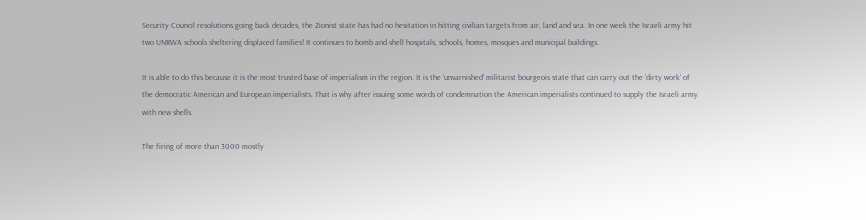Security Council resolutions going back decades, the Zionist state has had no hesitation in hitting civilian targets from air, land and sea. In one week the Israeli army hit two UNRWA schools sheltering displaced families! It continues to bomb and shell hospitals, schools, homes, mosques and municipal buildings.

It is able to do this because it is the most trusted base of imperialism in the region. It is the ‘unvarnished’ militarist bourgeois state that can carry out the ‘dirty work’ of the democratic American and European imperialists. That is why after issuing some words of condemnation the American imperialists continued to supply the Israeli army with new shells.

The firing of more than 3000 mostly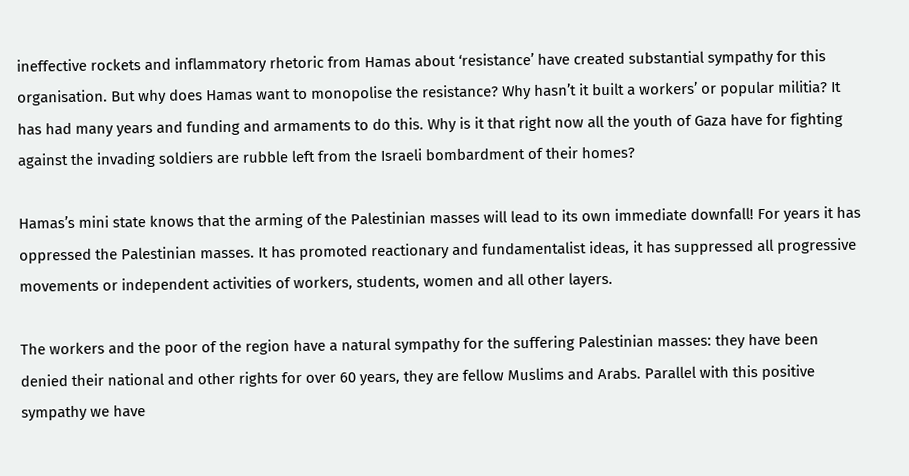ineffective rockets and inflammatory rhetoric from Hamas about ‘resistance’ have created substantial sympathy for this organisation. But why does Hamas want to monopolise the resistance? Why hasn’t it built a workers’ or popular militia? It has had many years and funding and armaments to do this. Why is it that right now all the youth of Gaza have for fighting against the invading soldiers are rubble left from the Israeli bombardment of their homes?

Hamas’s mini state knows that the arming of the Palestinian masses will lead to its own immediate downfall! For years it has oppressed the Palestinian masses. It has promoted reactionary and fundamentalist ideas, it has suppressed all progressive movements or independent activities of workers, students, women and all other layers.

The workers and the poor of the region have a natural sympathy for the suffering Palestinian masses: they have been denied their national and other rights for over 60 years, they are fellow Muslims and Arabs. Parallel with this positive sympathy we have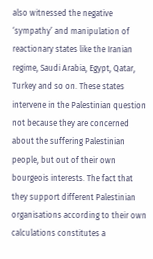also witnessed the negative ‘sympathy’ and manipulation of reactionary states like the Iranian regime, Saudi Arabia, Egypt, Qatar, Turkey and so on. These states intervene in the Palestinian question not because they are concerned about the suffering Palestinian people, but out of their own bourgeois interests. The fact that they support different Palestinian organisations according to their own calculations constitutes a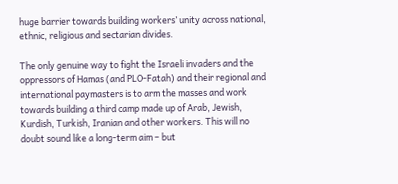huge barrier towards building workers’ unity across national, ethnic, religious and sectarian divides.

The only genuine way to fight the Israeli invaders and the oppressors of Hamas (and PLO-Fatah) and their regional and international paymasters is to arm the masses and work towards building a third camp made up of Arab, Jewish, Kurdish, Turkish, Iranian and other workers. This will no doubt sound like a long-term aim – but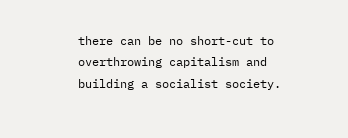there can be no short-cut to overthrowing capitalism and building a socialist society.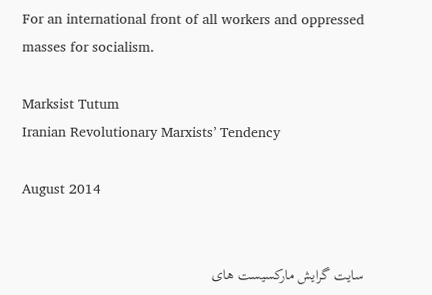For an international front of all workers and oppressed masses for socialism.

Marksist Tutum
Iranian Revolutionary Marxists’ Tendency

August 2014


سایت گرایش مارکسیست های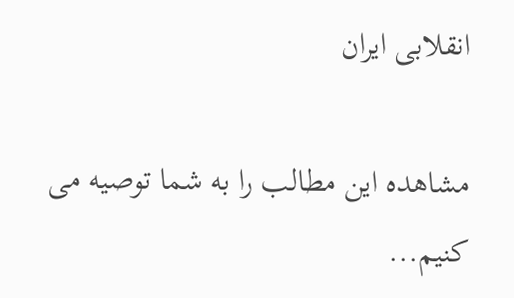انقلابی ایران

مشاهده این مطالب را به شما توصیه می کنیم...